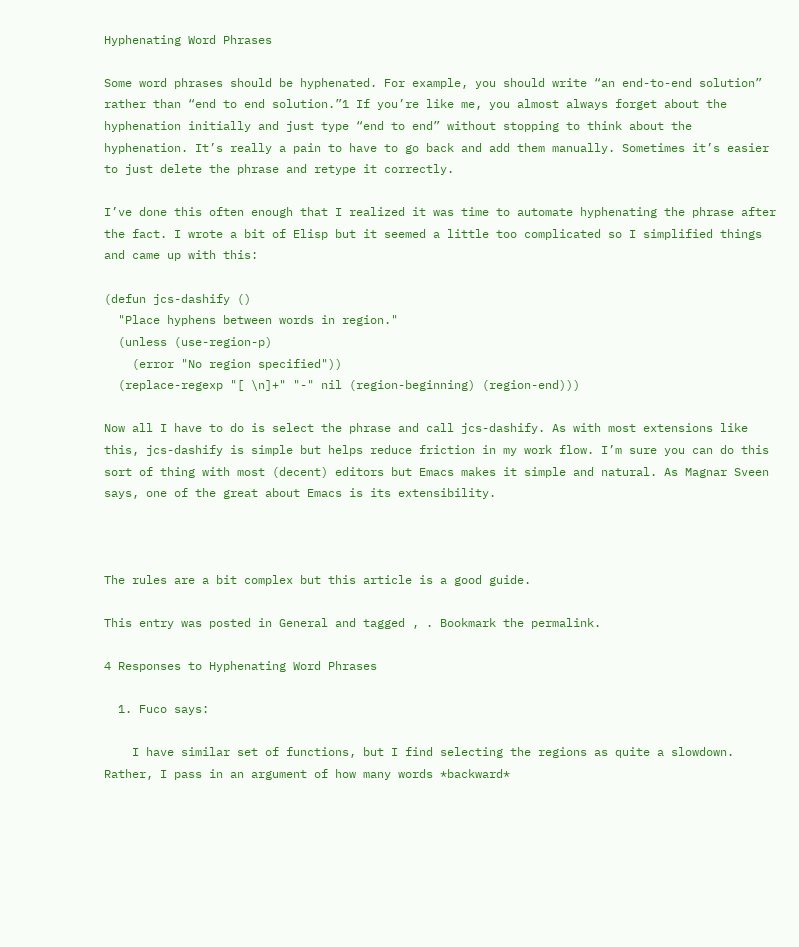Hyphenating Word Phrases

Some word phrases should be hyphenated. For example, you should write “an end-to-end solution” rather than “end to end solution.”1 If you’re like me, you almost always forget about the hyphenation initially and just type “end to end” without stopping to think about the hyphenation. It’s really a pain to have to go back and add them manually. Sometimes it’s easier to just delete the phrase and retype it correctly.

I’ve done this often enough that I realized it was time to automate hyphenating the phrase after the fact. I wrote a bit of Elisp but it seemed a little too complicated so I simplified things and came up with this:

(defun jcs-dashify ()
  "Place hyphens between words in region."
  (unless (use-region-p)
    (error "No region specified"))
  (replace-regexp "[ \n]+" "-" nil (region-beginning) (region-end)))

Now all I have to do is select the phrase and call jcs-dashify. As with most extensions like this, jcs-dashify is simple but helps reduce friction in my work flow. I’m sure you can do this sort of thing with most (decent) editors but Emacs makes it simple and natural. As Magnar Sveen says, one of the great about Emacs is its extensibility.



The rules are a bit complex but this article is a good guide.

This entry was posted in General and tagged , . Bookmark the permalink.

4 Responses to Hyphenating Word Phrases

  1. Fuco says:

    I have similar set of functions, but I find selecting the regions as quite a slowdown. Rather, I pass in an argument of how many words *backward*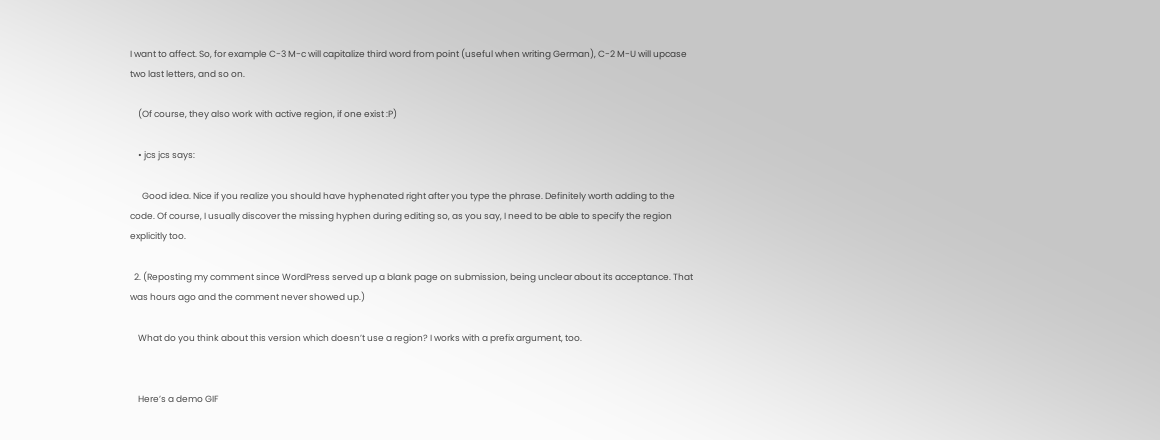I want to affect. So, for example C-3 M-c will capitalize third word from point (useful when writing German), C-2 M-U will upcase two last letters, and so on.

    (Of course, they also work with active region, if one exist :P)

    • jcs jcs says:

      Good idea. Nice if you realize you should have hyphenated right after you type the phrase. Definitely worth adding to the code. Of course, I usually discover the missing hyphen during editing so, as you say, I need to be able to specify the region explicitly too.

  2. (Reposting my comment since WordPress served up a blank page on submission, being unclear about its acceptance. That was hours ago and the comment never showed up.)

    What do you think about this version which doesn’t use a region? I works with a prefix argument, too.


    Here’s a demo GIF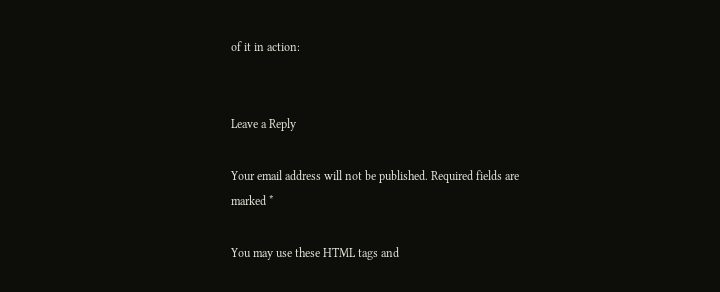of it in action:


Leave a Reply

Your email address will not be published. Required fields are marked *

You may use these HTML tags and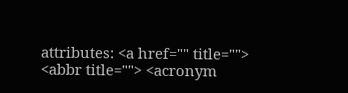attributes: <a href="" title=""> <abbr title=""> <acronym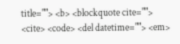title=""> <b> <blockquote cite=""> <cite> <code> <del datetime=""> <em>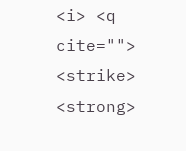<i> <q cite=""> <strike> <strong>